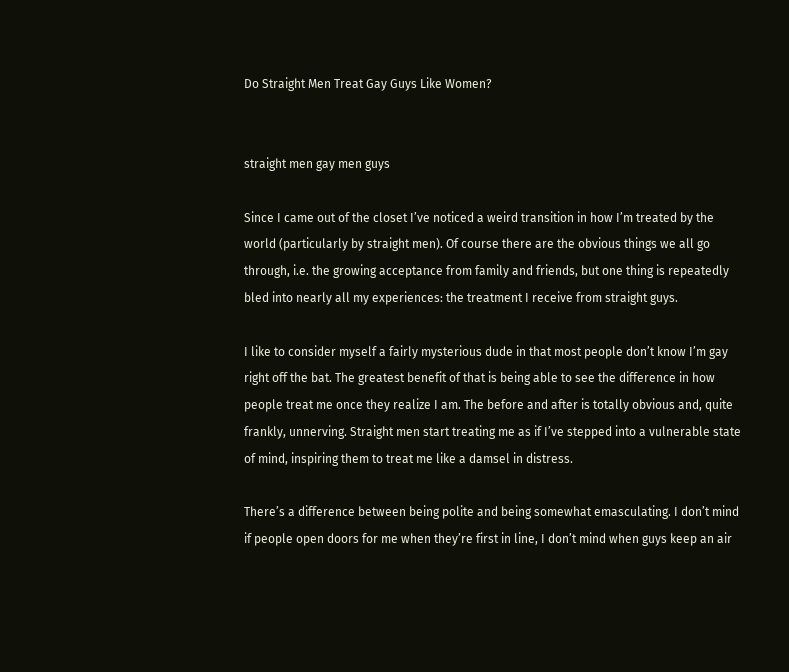Do Straight Men Treat Gay Guys Like Women?


straight men gay men guys

Since I came out of the closet I’ve noticed a weird transition in how I’m treated by the world (particularly by straight men). Of course there are the obvious things we all go through, i.e. the growing acceptance from family and friends, but one thing is repeatedly bled into nearly all my experiences: the treatment I receive from straight guys.

I like to consider myself a fairly mysterious dude in that most people don’t know I’m gay right off the bat. The greatest benefit of that is being able to see the difference in how people treat me once they realize I am. The before and after is totally obvious and, quite frankly, unnerving. Straight men start treating me as if I’ve stepped into a vulnerable state of mind, inspiring them to treat me like a damsel in distress.

There’s a difference between being polite and being somewhat emasculating. I don’t mind if people open doors for me when they’re first in line, I don’t mind when guys keep an air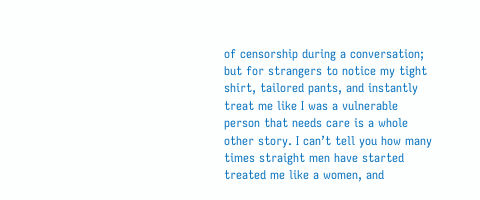of censorship during a conversation; but for strangers to notice my tight shirt, tailored pants, and instantly treat me like I was a vulnerable person that needs care is a whole other story. I can’t tell you how many times straight men have started treated me like a women, and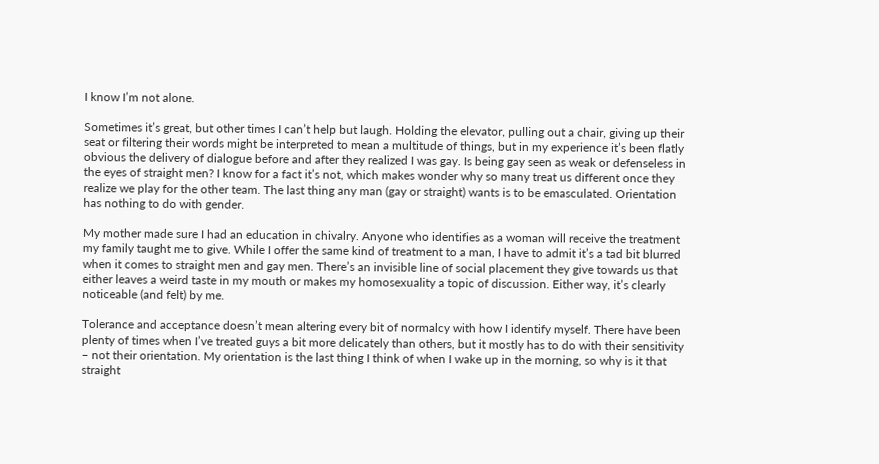I know I’m not alone.

Sometimes it’s great, but other times I can’t help but laugh. Holding the elevator, pulling out a chair, giving up their seat or filtering their words might be interpreted to mean a multitude of things, but in my experience it’s been flatly obvious the delivery of dialogue before and after they realized I was gay. Is being gay seen as weak or defenseless in the eyes of straight men? I know for a fact it’s not, which makes wonder why so many treat us different once they realize we play for the other team. The last thing any man (gay or straight) wants is to be emasculated. Orientation has nothing to do with gender.

My mother made sure I had an education in chivalry. Anyone who identifies as a woman will receive the treatment my family taught me to give. While I offer the same kind of treatment to a man, I have to admit it’s a tad bit blurred when it comes to straight men and gay men. There’s an invisible line of social placement they give towards us that either leaves a weird taste in my mouth or makes my homosexuality a topic of discussion. Either way, it’s clearly noticeable (and felt) by me.

Tolerance and acceptance doesn’t mean altering every bit of normalcy with how I identify myself. There have been plenty of times when I’ve treated guys a bit more delicately than others, but it mostly has to do with their sensitivity – not their orientation. My orientation is the last thing I think of when I wake up in the morning, so why is it that straight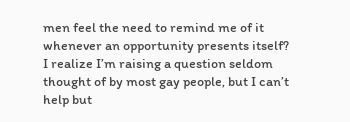men feel the need to remind me of it whenever an opportunity presents itself? I realize I’m raising a question seldom thought of by most gay people, but I can’t help but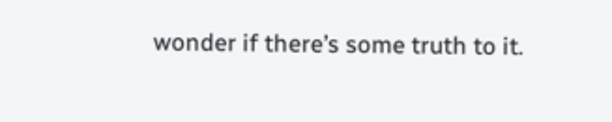wonder if there’s some truth to it.